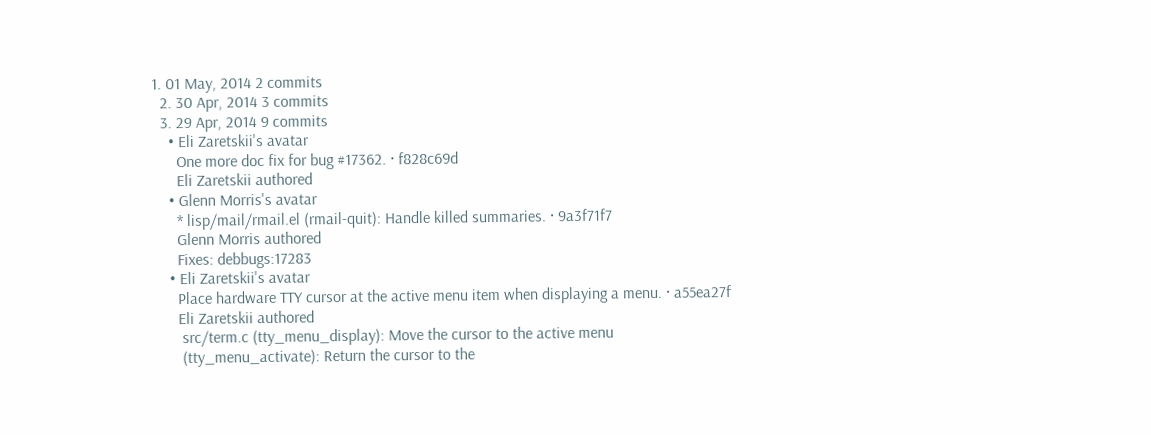1. 01 May, 2014 2 commits
  2. 30 Apr, 2014 3 commits
  3. 29 Apr, 2014 9 commits
    • Eli Zaretskii's avatar
      One more doc fix for bug #17362. · f828c69d
      Eli Zaretskii authored
    • Glenn Morris's avatar
      * lisp/mail/rmail.el (rmail-quit): Handle killed summaries. · 9a3f71f7
      Glenn Morris authored
      Fixes: debbugs:17283
    • Eli Zaretskii's avatar
      Place hardware TTY cursor at the active menu item when displaying a menu. · a55ea27f
      Eli Zaretskii authored
       src/term.c (tty_menu_display): Move the cursor to the active menu
       (tty_menu_activate): Return the cursor to the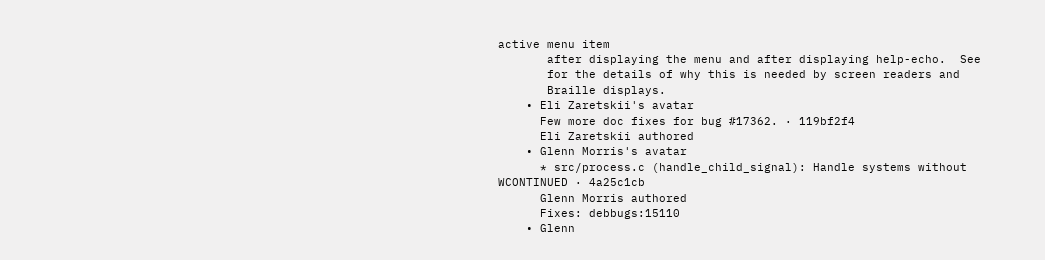active menu item
       after displaying the menu and after displaying help-echo.  See
       for the details of why this is needed by screen readers and
       Braille displays.
    • Eli Zaretskii's avatar
      Few more doc fixes for bug #17362. · 119bf2f4
      Eli Zaretskii authored
    • Glenn Morris's avatar
      * src/process.c (handle_child_signal): Handle systems without WCONTINUED · 4a25c1cb
      Glenn Morris authored
      Fixes: debbugs:15110
    • Glenn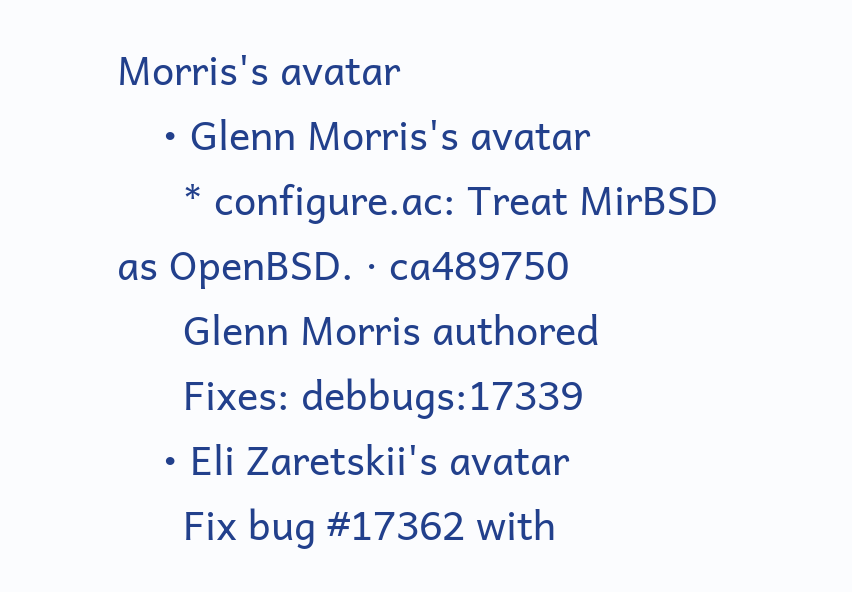Morris's avatar
    • Glenn Morris's avatar
      * configure.ac: Treat MirBSD as OpenBSD. · ca489750
      Glenn Morris authored
      Fixes: debbugs:17339
    • Eli Zaretskii's avatar
      Fix bug #17362 with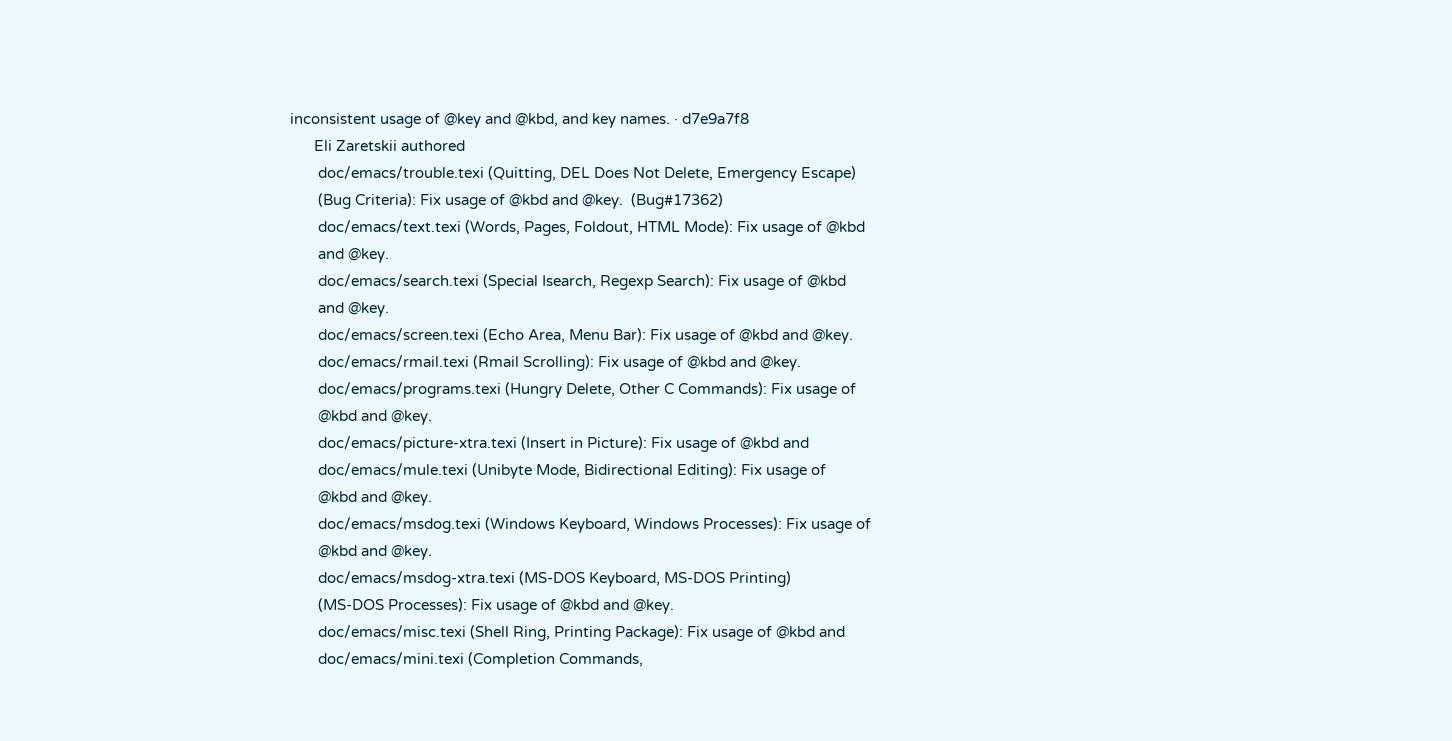inconsistent usage of @key and @kbd, and key names. · d7e9a7f8
      Eli Zaretskii authored
       doc/emacs/trouble.texi (Quitting, DEL Does Not Delete, Emergency Escape)
       (Bug Criteria): Fix usage of @kbd and @key.  (Bug#17362)
       doc/emacs/text.texi (Words, Pages, Foldout, HTML Mode): Fix usage of @kbd
       and @key.
       doc/emacs/search.texi (Special Isearch, Regexp Search): Fix usage of @kbd
       and @key.
       doc/emacs/screen.texi (Echo Area, Menu Bar): Fix usage of @kbd and @key.
       doc/emacs/rmail.texi (Rmail Scrolling): Fix usage of @kbd and @key.
       doc/emacs/programs.texi (Hungry Delete, Other C Commands): Fix usage of
       @kbd and @key.
       doc/emacs/picture-xtra.texi (Insert in Picture): Fix usage of @kbd and
       doc/emacs/mule.texi (Unibyte Mode, Bidirectional Editing): Fix usage of
       @kbd and @key.
       doc/emacs/msdog.texi (Windows Keyboard, Windows Processes): Fix usage of
       @kbd and @key.
       doc/emacs/msdog-xtra.texi (MS-DOS Keyboard, MS-DOS Printing)
       (MS-DOS Processes): Fix usage of @kbd and @key.
       doc/emacs/misc.texi (Shell Ring, Printing Package): Fix usage of @kbd and
       doc/emacs/mini.texi (Completion Commands,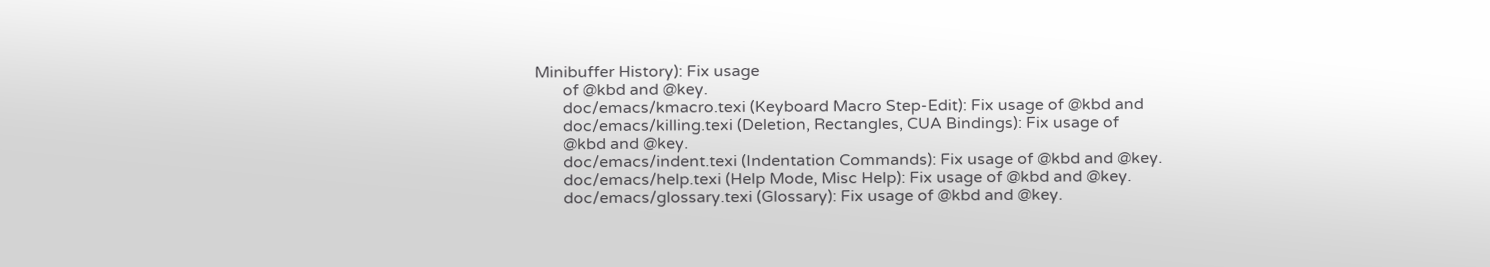Minibuffer History): Fix usage
       of @kbd and @key.
       doc/emacs/kmacro.texi (Keyboard Macro Step-Edit): Fix usage of @kbd and
       doc/emacs/killing.texi (Deletion, Rectangles, CUA Bindings): Fix usage of
       @kbd and @key.
       doc/emacs/indent.texi (Indentation Commands): Fix usage of @kbd and @key.
       doc/emacs/help.texi (Help Mode, Misc Help): Fix usage of @kbd and @key.
       doc/emacs/glossary.texi (Glossary): Fix usage of @kbd and @key.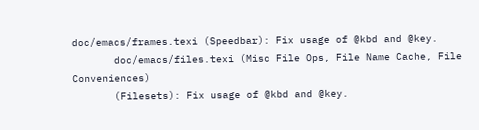doc/emacs/frames.texi (Speedbar): Fix usage of @kbd and @key.
       doc/emacs/files.texi (Misc File Ops, File Name Cache, File Conveniences)
       (Filesets): Fix usage of @kbd and @key.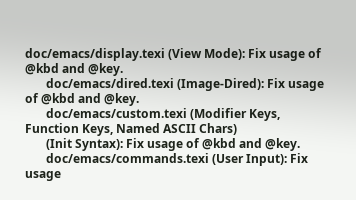doc/emacs/display.texi (View Mode): Fix usage of @kbd and @key.
       doc/emacs/dired.texi (Image-Dired): Fix usage of @kbd and @key.
       doc/emacs/custom.texi (Modifier Keys, Function Keys, Named ASCII Chars)
       (Init Syntax): Fix usage of @kbd and @key.
       doc/emacs/commands.texi (User Input): Fix usage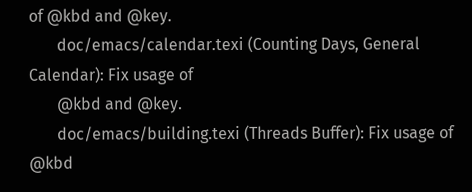of @kbd and @key.
       doc/emacs/calendar.texi (Counting Days, General Calendar): Fix usage of
       @kbd and @key.
       doc/emacs/building.texi (Threads Buffer): Fix usage of @kbd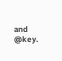and @key.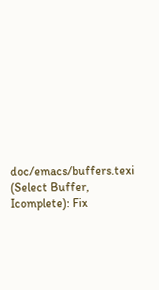doc/emacs/buffers.texi (Select Buffer, Icomplete): Fix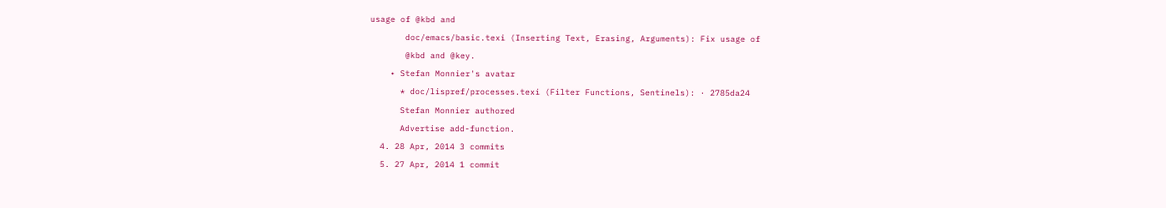usage of @kbd and
       doc/emacs/basic.texi (Inserting Text, Erasing, Arguments): Fix usage of
       @kbd and @key.
    • Stefan Monnier's avatar
      * doc/lispref/processes.texi (Filter Functions, Sentinels): · 2785da24
      Stefan Monnier authored
      Advertise add-function.
  4. 28 Apr, 2014 3 commits
  5. 27 Apr, 2014 1 commit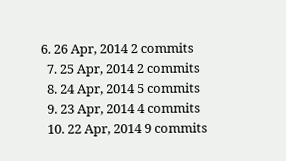6. 26 Apr, 2014 2 commits
  7. 25 Apr, 2014 2 commits
  8. 24 Apr, 2014 5 commits
  9. 23 Apr, 2014 4 commits
  10. 22 Apr, 2014 9 commits